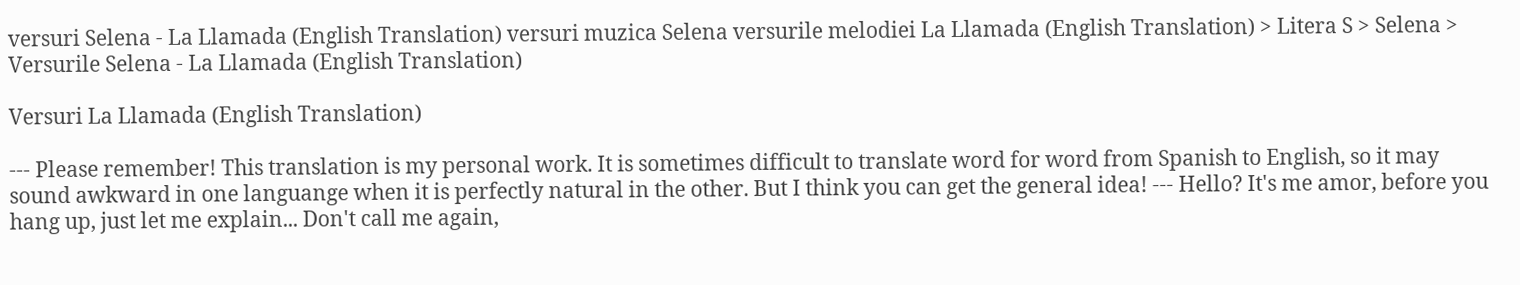versuri Selena - La Llamada (English Translation) versuri muzica Selena versurile melodiei La Llamada (English Translation) > Litera S > Selena > Versurile Selena - La Llamada (English Translation)

Versuri La Llamada (English Translation)

--- Please remember! This translation is my personal work. It is sometimes difficult to translate word for word from Spanish to English, so it may sound awkward in one languange when it is perfectly natural in the other. But I think you can get the general idea! --- Hello? It's me amor, before you hang up, just let me explain... Don't call me again,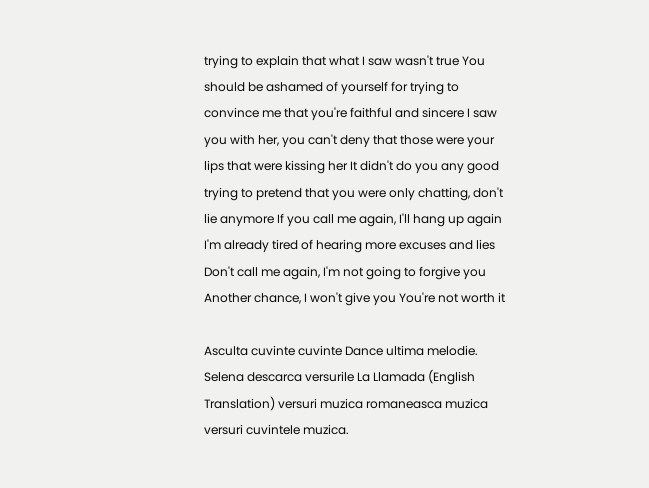trying to explain that what I saw wasn't true You should be ashamed of yourself for trying to convince me that you're faithful and sincere I saw you with her, you can't deny that those were your lips that were kissing her It didn't do you any good trying to pretend that you were only chatting, don't lie anymore If you call me again, I'll hang up again I'm already tired of hearing more excuses and lies Don't call me again, I'm not going to forgive you Another chance, I won't give you You're not worth it

Asculta cuvinte cuvinte Dance ultima melodie. Selena descarca versurile La Llamada (English Translation) versuri muzica romaneasca muzica versuri cuvintele muzica.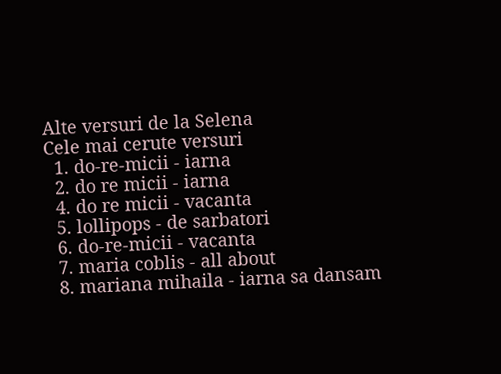Alte versuri de la Selena
Cele mai cerute versuri
  1. do-re-micii - iarna
  2. do re micii - iarna
  4. do re micii - vacanta
  5. lollipops - de sarbatori
  6. do-re-micii - vacanta
  7. maria coblis - all about
  8. mariana mihaila - iarna sa dansam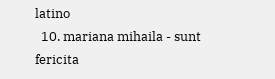latino
  10. mariana mihaila - sunt fericita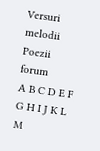Versuri melodii Poezii forum
A B C D E F G H I J K L M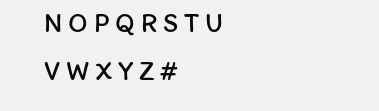N O P Q R S T U V W X Y Z #